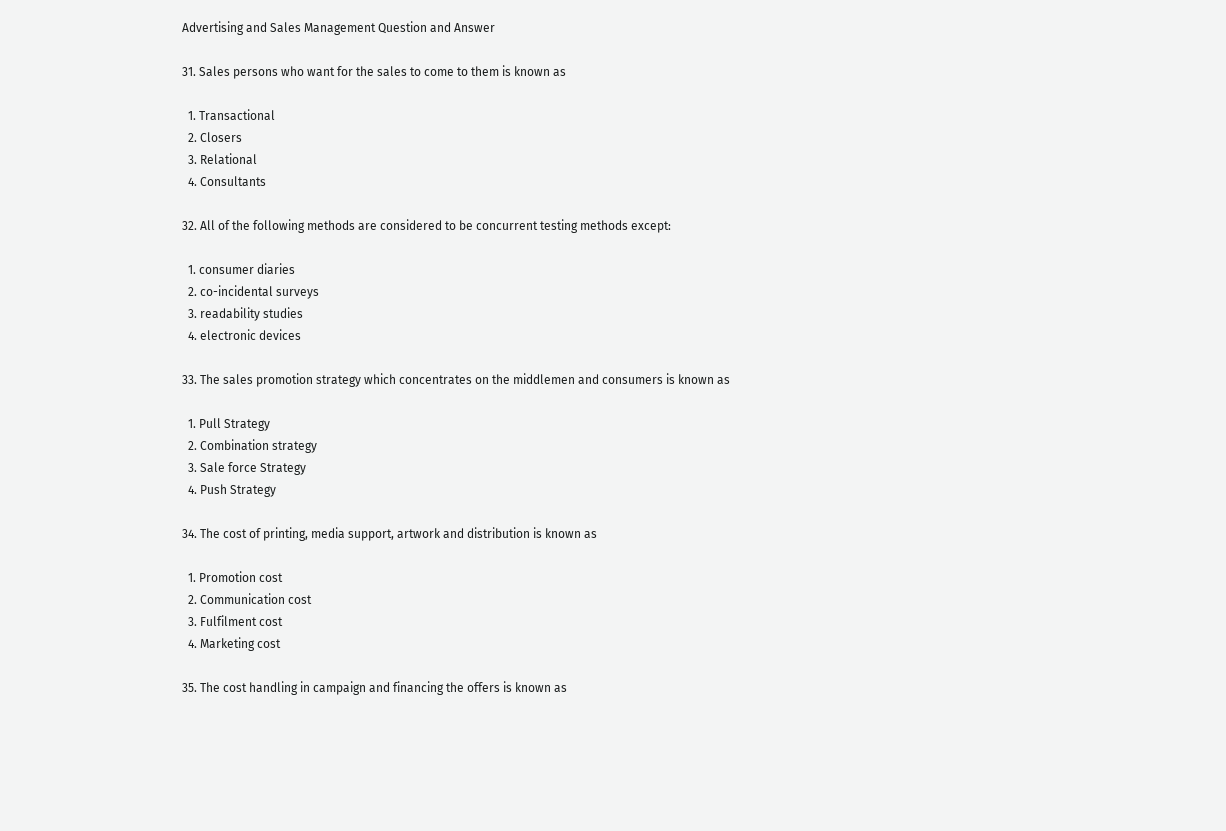Advertising and Sales Management Question and Answer

31. Sales persons who want for the sales to come to them is known as

  1. Transactional
  2. Closers
  3. Relational
  4. Consultants

32. All of the following methods are considered to be concurrent testing methods except:

  1. consumer diaries
  2. co-incidental surveys
  3. readability studies
  4. electronic devices

33. The sales promotion strategy which concentrates on the middlemen and consumers is known as

  1. Pull Strategy
  2. Combination strategy
  3. Sale force Strategy
  4. Push Strategy

34. The cost of printing, media support, artwork and distribution is known as

  1. Promotion cost
  2. Communication cost
  3. Fulfilment cost
  4. Marketing cost

35. The cost handling in campaign and financing the offers is known as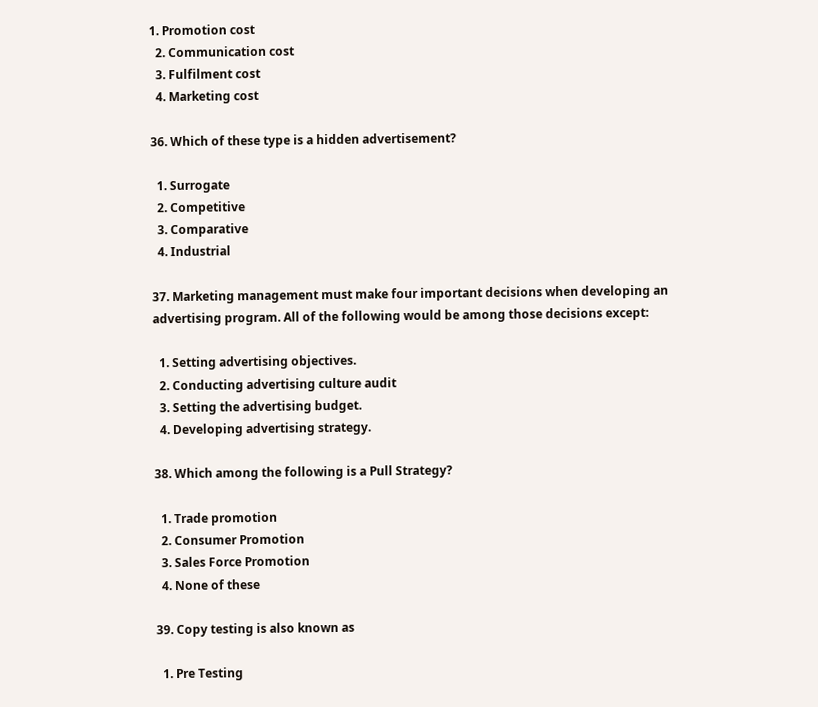1. Promotion cost
  2. Communication cost
  3. Fulfilment cost
  4. Marketing cost

36. Which of these type is a hidden advertisement?

  1. Surrogate
  2. Competitive
  3. Comparative
  4. Industrial

37. Marketing management must make four important decisions when developing an advertising program. All of the following would be among those decisions except:

  1. Setting advertising objectives.
  2. Conducting advertising culture audit
  3. Setting the advertising budget.
  4. Developing advertising strategy.

38. Which among the following is a Pull Strategy?

  1. Trade promotion
  2. Consumer Promotion
  3. Sales Force Promotion
  4. None of these

39. Copy testing is also known as

  1. Pre Testing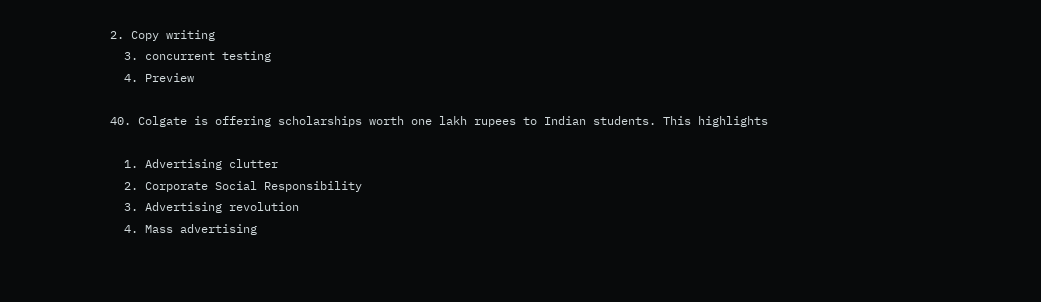2. Copy writing
  3. concurrent testing
  4. Preview

40. Colgate is offering scholarships worth one lakh rupees to Indian students. This highlights

  1. Advertising clutter
  2. Corporate Social Responsibility
  3. Advertising revolution
  4. Mass advertising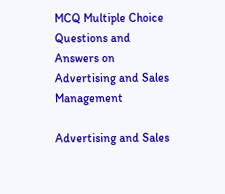MCQ Multiple Choice Questions and Answers on Advertising and Sales Management

Advertising and Sales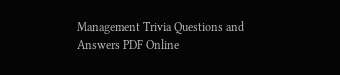Management Trivia Questions and Answers PDF Online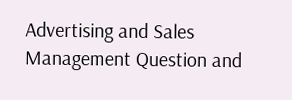Advertising and Sales Management Question and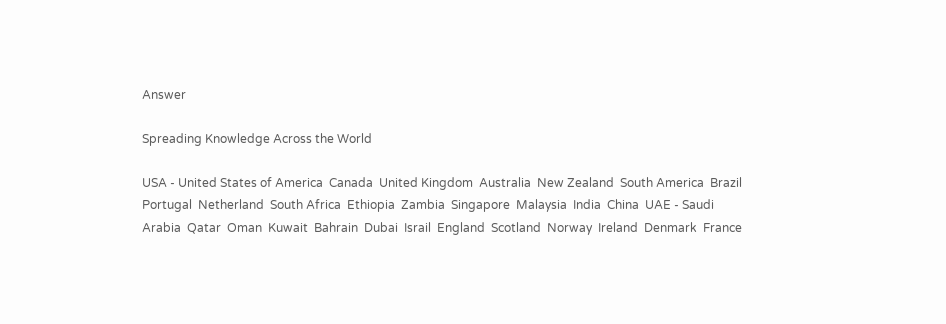Answer

Spreading Knowledge Across the World

USA - United States of America  Canada  United Kingdom  Australia  New Zealand  South America  Brazil  Portugal  Netherland  South Africa  Ethiopia  Zambia  Singapore  Malaysia  India  China  UAE - Saudi Arabia  Qatar  Oman  Kuwait  Bahrain  Dubai  Israil  England  Scotland  Norway  Ireland  Denmark  France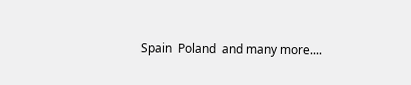Spain  Poland  and many more....